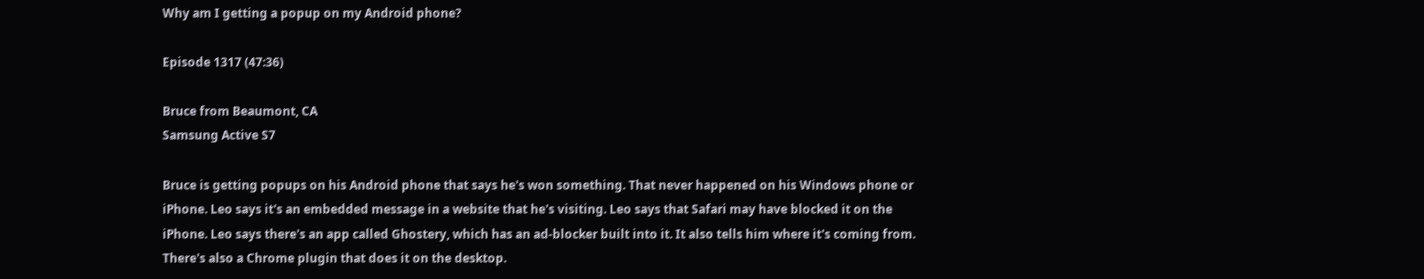Why am I getting a popup on my Android phone?

Episode 1317 (47:36)

Bruce from Beaumont, CA
Samsung Active S7

Bruce is getting popups on his Android phone that says he's won something. That never happened on his Windows phone or iPhone. Leo says it's an embedded message in a website that he's visiting. Leo says that Safari may have blocked it on the iPhone. Leo says there's an app called Ghostery, which has an ad-blocker built into it. It also tells him where it's coming from. There's also a Chrome plugin that does it on the desktop.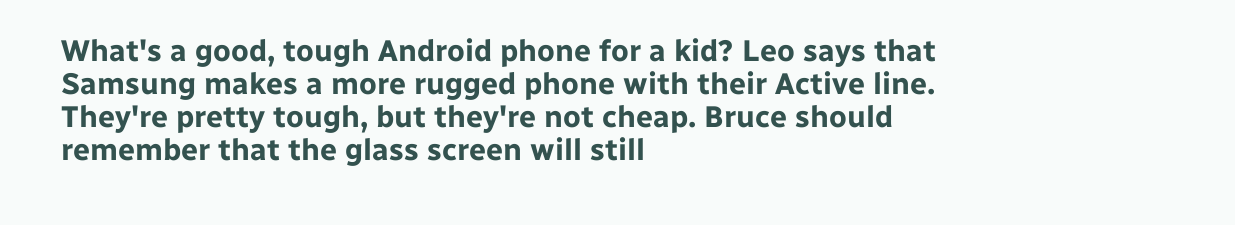What's a good, tough Android phone for a kid? Leo says that Samsung makes a more rugged phone with their Active line. They're pretty tough, but they're not cheap. Bruce should remember that the glass screen will still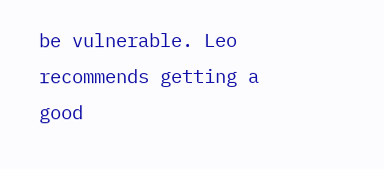be vulnerable. Leo recommends getting a good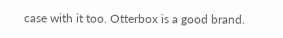case with it too. Otterbox is a good brand.